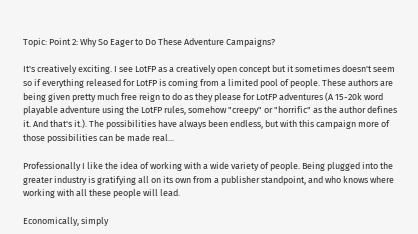Topic: Point 2: Why So Eager to Do These Adventure Campaigns?

It's creatively exciting. I see LotFP as a creatively open concept but it sometimes doesn't seem so if everything released for LotFP is coming from a limited pool of people. These authors are being given pretty much free reign to do as they please for LotFP adventures (A 15-20k word playable adventure using the LotFP rules, somehow "creepy" or "horrific" as the author defines it. And that's it.). The possibilities have always been endless, but with this campaign more of those possibilities can be made real...

Professionally I like the idea of working with a wide variety of people. Being plugged into the greater industry is gratifying all on its own from a publisher standpoint, and who knows where working with all these people will lead.

Economically, simply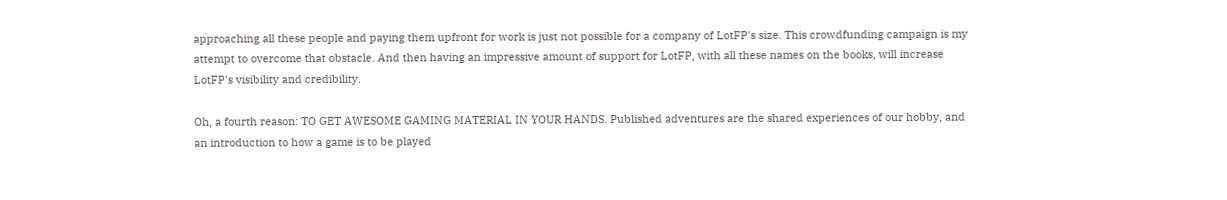approaching all these people and paying them upfront for work is just not possible for a company of LotFP's size. This crowdfunding campaign is my attempt to overcome that obstacle. And then having an impressive amount of support for LotFP, with all these names on the books, will increase LotFP's visibility and credibility.

Oh, a fourth reason: TO GET AWESOME GAMING MATERIAL IN YOUR HANDS. Published adventures are the shared experiences of our hobby, and an introduction to how a game is to be played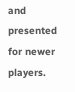and presented for newer players.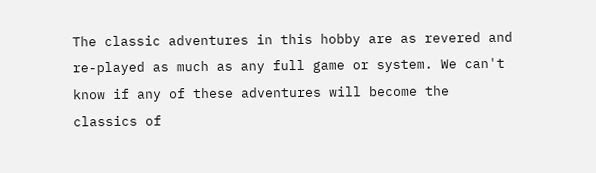The classic adventures in this hobby are as revered and re-played as much as any full game or system. We can't know if any of these adventures will become the classics of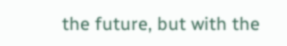the future, but with the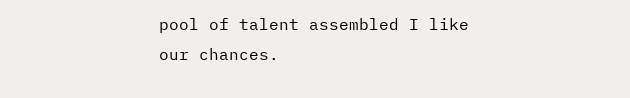pool of talent assembled I like our chances.